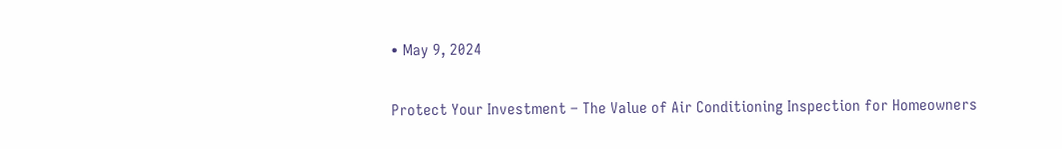• May 9, 2024

Protect Your Investment – The Value of Air Conditioning Inspection for Homeowners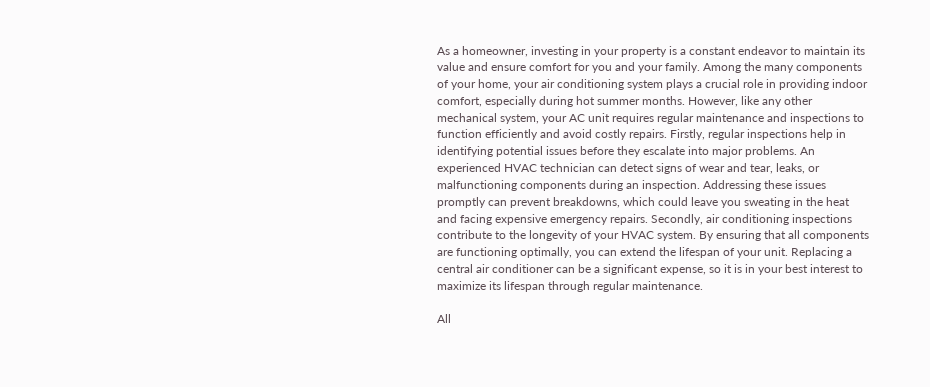As a homeowner, investing in your property is a constant endeavor to maintain its value and ensure comfort for you and your family. Among the many components of your home, your air conditioning system plays a crucial role in providing indoor comfort, especially during hot summer months. However, like any other mechanical system, your AC unit requires regular maintenance and inspections to function efficiently and avoid costly repairs. Firstly, regular inspections help in identifying potential issues before they escalate into major problems. An experienced HVAC technician can detect signs of wear and tear, leaks, or malfunctioning components during an inspection. Addressing these issues promptly can prevent breakdowns, which could leave you sweating in the heat and facing expensive emergency repairs. Secondly, air conditioning inspections contribute to the longevity of your HVAC system. By ensuring that all components are functioning optimally, you can extend the lifespan of your unit. Replacing a central air conditioner can be a significant expense, so it is in your best interest to maximize its lifespan through regular maintenance.

All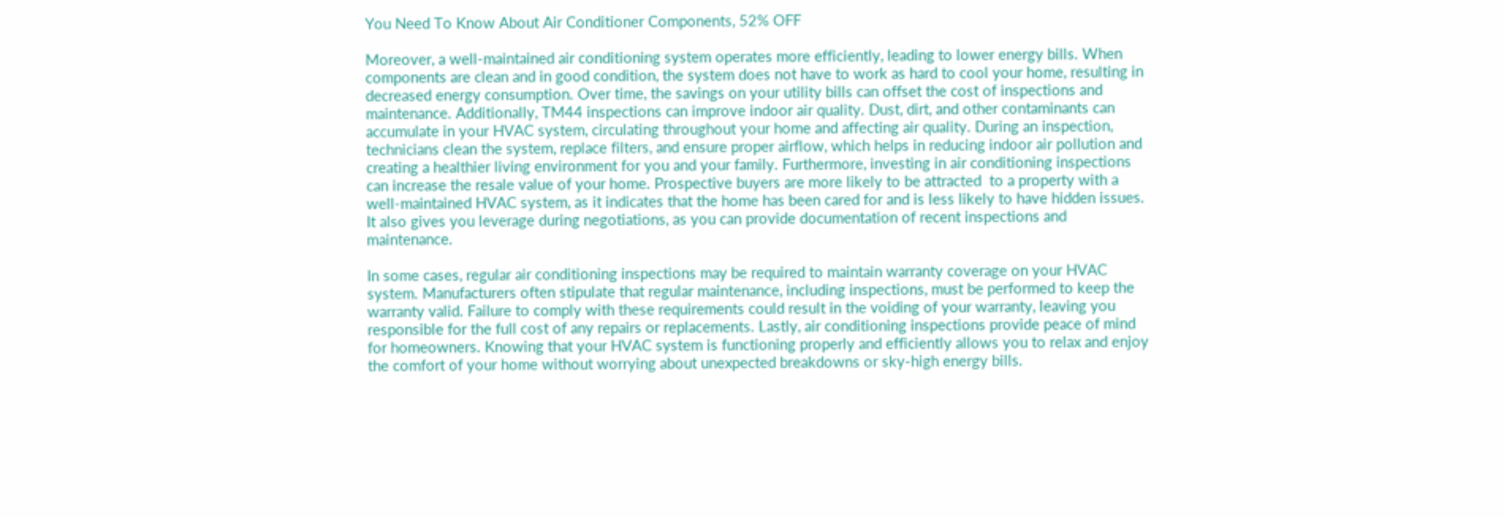You Need To Know About Air Conditioner Components, 52% OFF

Moreover, a well-maintained air conditioning system operates more efficiently, leading to lower energy bills. When components are clean and in good condition, the system does not have to work as hard to cool your home, resulting in decreased energy consumption. Over time, the savings on your utility bills can offset the cost of inspections and maintenance. Additionally, TM44 inspections can improve indoor air quality. Dust, dirt, and other contaminants can accumulate in your HVAC system, circulating throughout your home and affecting air quality. During an inspection, technicians clean the system, replace filters, and ensure proper airflow, which helps in reducing indoor air pollution and creating a healthier living environment for you and your family. Furthermore, investing in air conditioning inspections can increase the resale value of your home. Prospective buyers are more likely to be attracted  to a property with a well-maintained HVAC system, as it indicates that the home has been cared for and is less likely to have hidden issues. It also gives you leverage during negotiations, as you can provide documentation of recent inspections and maintenance.

In some cases, regular air conditioning inspections may be required to maintain warranty coverage on your HVAC system. Manufacturers often stipulate that regular maintenance, including inspections, must be performed to keep the warranty valid. Failure to comply with these requirements could result in the voiding of your warranty, leaving you responsible for the full cost of any repairs or replacements. Lastly, air conditioning inspections provide peace of mind for homeowners. Knowing that your HVAC system is functioning properly and efficiently allows you to relax and enjoy the comfort of your home without worrying about unexpected breakdowns or sky-high energy bills.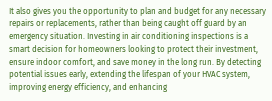It also gives you the opportunity to plan and budget for any necessary repairs or replacements, rather than being caught off guard by an emergency situation. Investing in air conditioning inspections is a smart decision for homeowners looking to protect their investment, ensure indoor comfort, and save money in the long run. By detecting potential issues early, extending the lifespan of your HVAC system, improving energy efficiency, and enhancing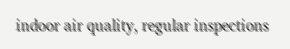indoor air quality, regular inspections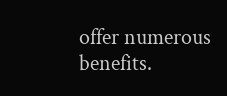offer numerous benefits.